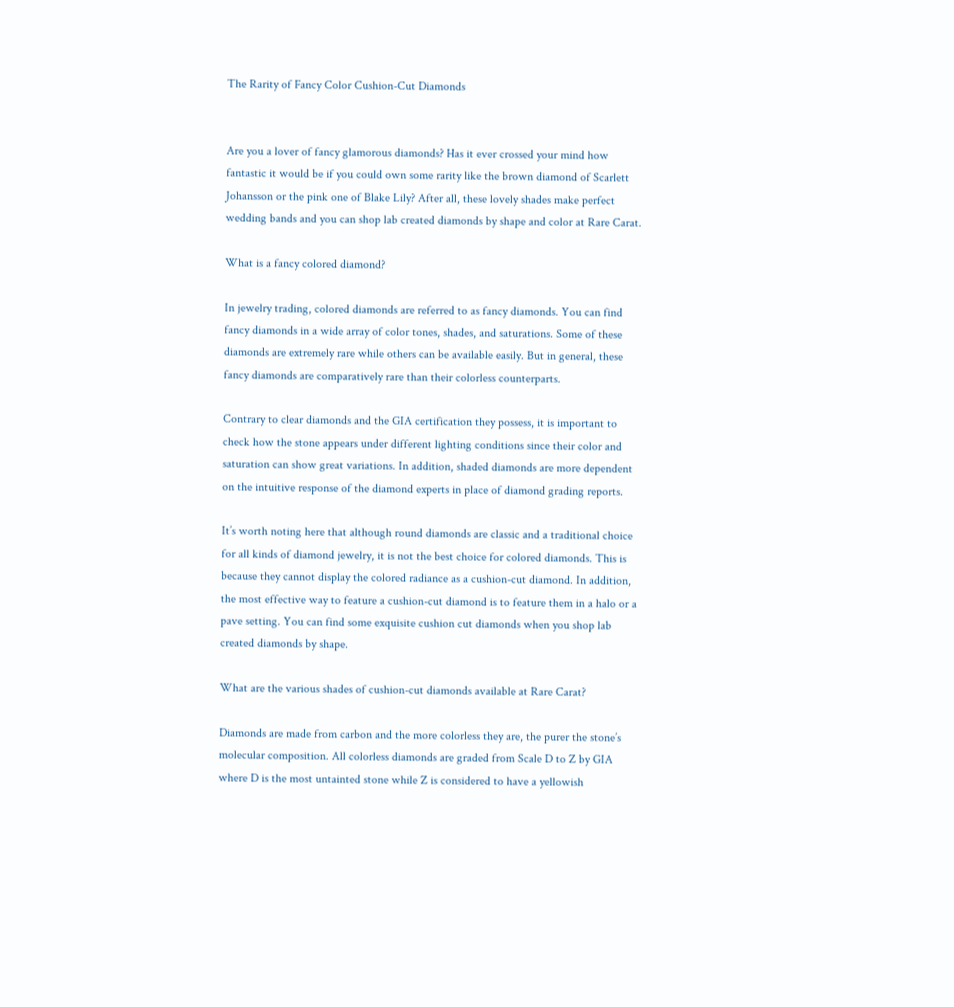The Rarity of Fancy Color Cushion-Cut Diamonds


Are you a lover of fancy glamorous diamonds? Has it ever crossed your mind how fantastic it would be if you could own some rarity like the brown diamond of Scarlett Johansson or the pink one of Blake Lily? After all, these lovely shades make perfect wedding bands and you can shop lab created diamonds by shape and color at Rare Carat.

What is a fancy colored diamond?

In jewelry trading, colored diamonds are referred to as fancy diamonds. You can find fancy diamonds in a wide array of color tones, shades, and saturations. Some of these diamonds are extremely rare while others can be available easily. But in general, these fancy diamonds are comparatively rare than their colorless counterparts.

Contrary to clear diamonds and the GIA certification they possess, it is important to check how the stone appears under different lighting conditions since their color and saturation can show great variations. In addition, shaded diamonds are more dependent on the intuitive response of the diamond experts in place of diamond grading reports.

It’s worth noting here that although round diamonds are classic and a traditional choice for all kinds of diamond jewelry, it is not the best choice for colored diamonds. This is because they cannot display the colored radiance as a cushion-cut diamond. In addition, the most effective way to feature a cushion-cut diamond is to feature them in a halo or a pave setting. You can find some exquisite cushion cut diamonds when you shop lab created diamonds by shape.

What are the various shades of cushion-cut diamonds available at Rare Carat?

Diamonds are made from carbon and the more colorless they are, the purer the stone’s molecular composition. All colorless diamonds are graded from Scale D to Z by GIA where D is the most untainted stone while Z is considered to have a yellowish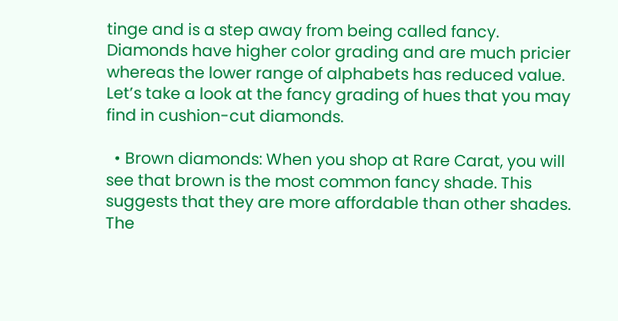tinge and is a step away from being called fancy. Diamonds have higher color grading and are much pricier whereas the lower range of alphabets has reduced value. Let’s take a look at the fancy grading of hues that you may find in cushion-cut diamonds.

  • Brown diamonds: When you shop at Rare Carat, you will see that brown is the most common fancy shade. This suggests that they are more affordable than other shades. The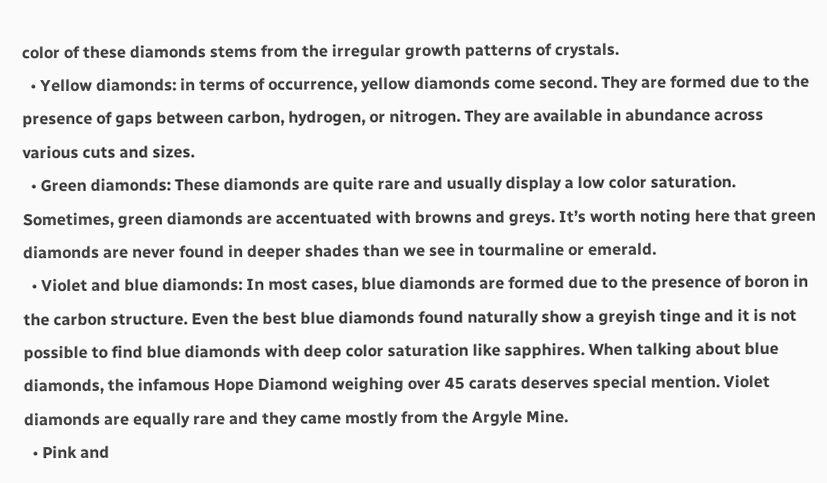color of these diamonds stems from the irregular growth patterns of crystals.
  • Yellow diamonds: in terms of occurrence, yellow diamonds come second. They are formed due to the presence of gaps between carbon, hydrogen, or nitrogen. They are available in abundance across various cuts and sizes.
  • Green diamonds: These diamonds are quite rare and usually display a low color saturation. Sometimes, green diamonds are accentuated with browns and greys. It’s worth noting here that green diamonds are never found in deeper shades than we see in tourmaline or emerald.
  • Violet and blue diamonds: In most cases, blue diamonds are formed due to the presence of boron in the carbon structure. Even the best blue diamonds found naturally show a greyish tinge and it is not possible to find blue diamonds with deep color saturation like sapphires. When talking about blue diamonds, the infamous Hope Diamond weighing over 45 carats deserves special mention. Violet diamonds are equally rare and they came mostly from the Argyle Mine.
  • Pink and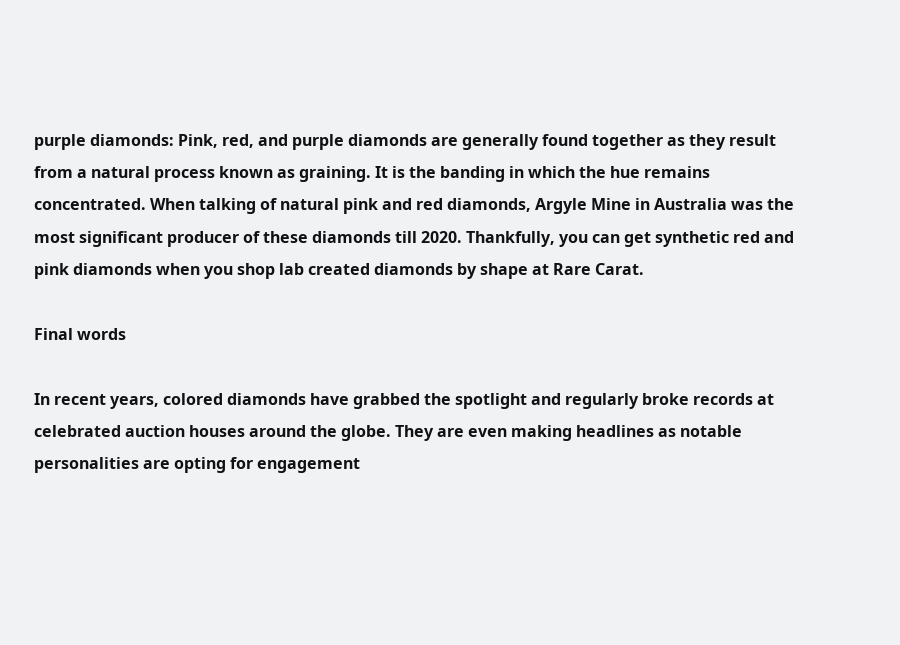purple diamonds: Pink, red, and purple diamonds are generally found together as they result from a natural process known as graining. It is the banding in which the hue remains concentrated. When talking of natural pink and red diamonds, Argyle Mine in Australia was the most significant producer of these diamonds till 2020. Thankfully, you can get synthetic red and pink diamonds when you shop lab created diamonds by shape at Rare Carat.

Final words

In recent years, colored diamonds have grabbed the spotlight and regularly broke records at celebrated auction houses around the globe. They are even making headlines as notable personalities are opting for engagement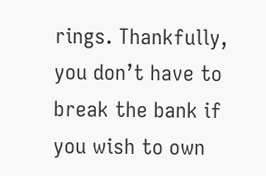rings. Thankfully, you don’t have to break the bank if you wish to own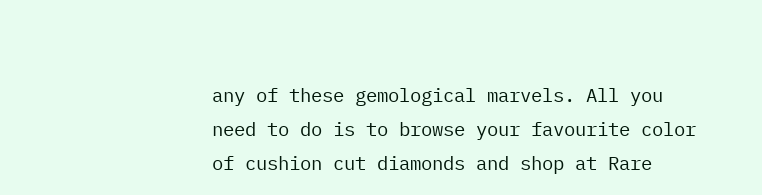any of these gemological marvels. All you need to do is to browse your favourite color of cushion cut diamonds and shop at Rare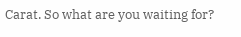Carat. So what are you waiting for?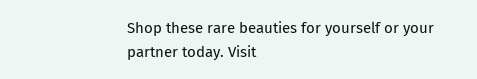Shop these rare beauties for yourself or your partner today. Visit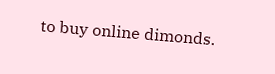to buy online dimonds.